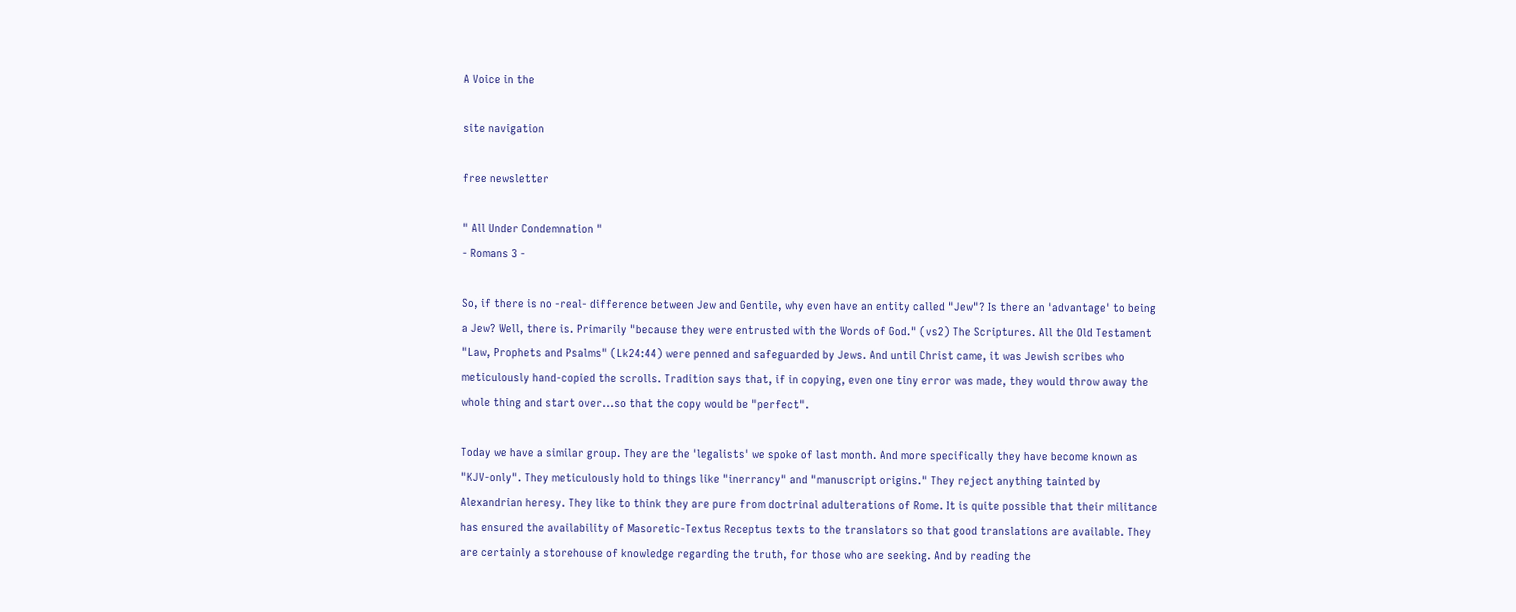A Voice in the

site navigation

free newsletter

" All Under Condemnation "
- Romans 3 -

So, if there is no -real- difference between Jew and Gentile, why even have an entity called "Jew"? Is there an 'advantage' to being a Jew? Well, there is. Primarily "because they were entrusted with the Words of God." (vs2) The Scriptures. All the Old Testament "Law, Prophets and Psalms" (Lk24:44) were penned and safeguarded by Jews. And until Christ came, it was Jewish scribes who meticulously hand-copied the scrolls. Tradition says that, if in copying, even one tiny error was made, they would throw away the whole thing and start over...so that the copy would be "perfect".

Today we have a similar group. They are the 'legalists' we spoke of last month. And more specifically they have become known as "KJV-only". They meticulously hold to things like "inerrancy" and "manuscript origins." They reject anything tainted by Alexandrian heresy. They like to think they are pure from doctrinal adulterations of Rome. It is quite possible that their militance has ensured the availability of Masoretic-Textus Receptus texts to the translators so that good translations are available. They are certainly a storehouse of knowledge regarding the truth, for those who are seeking. And by reading the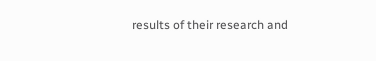results of their research and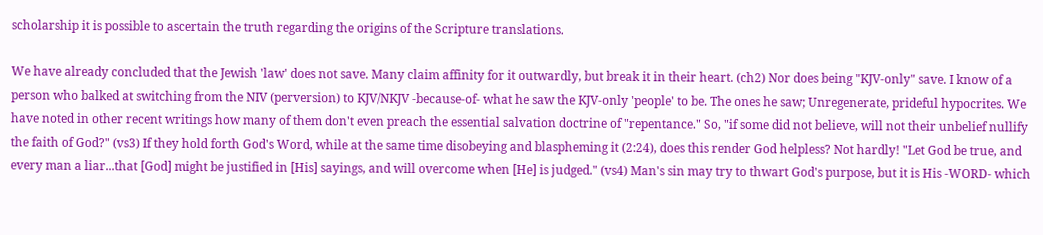scholarship it is possible to ascertain the truth regarding the origins of the Scripture translations.

We have already concluded that the Jewish 'law' does not save. Many claim affinity for it outwardly, but break it in their heart. (ch2) Nor does being "KJV-only" save. I know of a person who balked at switching from the NIV (perversion) to KJV/NKJV -because-of- what he saw the KJV-only 'people' to be. The ones he saw; Unregenerate, prideful hypocrites. We have noted in other recent writings how many of them don't even preach the essential salvation doctrine of "repentance." So, "if some did not believe, will not their unbelief nullify the faith of God?" (vs3) If they hold forth God's Word, while at the same time disobeying and blaspheming it (2:24), does this render God helpless? Not hardly! "Let God be true, and every man a liar...that [God] might be justified in [His] sayings, and will overcome when [He] is judged." (vs4) Man's sin may try to thwart God's purpose, but it is His -WORD- which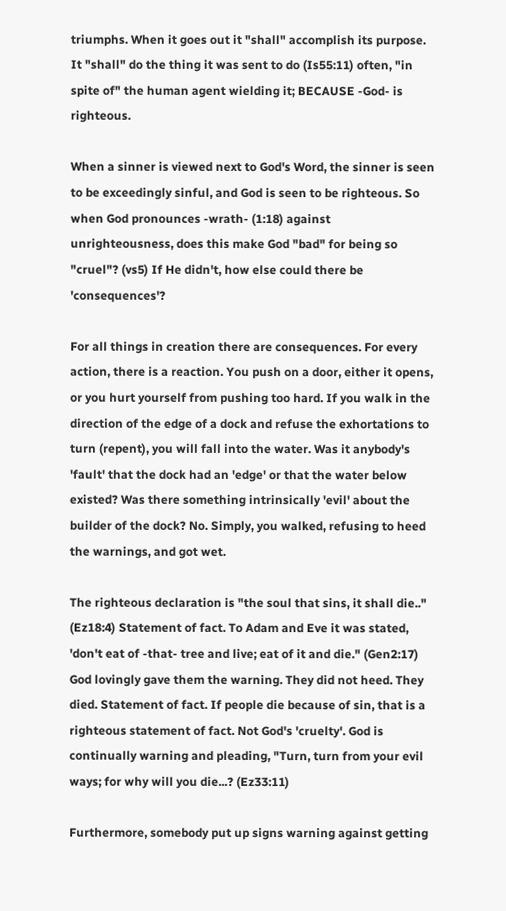triumphs. When it goes out it "shall" accomplish its purpose. It "shall" do the thing it was sent to do (Is55:11) often, "in spite of" the human agent wielding it; BECAUSE -God- is righteous.

When a sinner is viewed next to God's Word, the sinner is seen to be exceedingly sinful, and God is seen to be righteous. So when God pronounces -wrath- (1:18) against unrighteousness, does this make God "bad" for being so "cruel"? (vs5) If He didn't, how else could there be 'consequences'?

For all things in creation there are consequences. For every action, there is a reaction. You push on a door, either it opens, or you hurt yourself from pushing too hard. If you walk in the direction of the edge of a dock and refuse the exhortations to turn (repent), you will fall into the water. Was it anybody's 'fault' that the dock had an 'edge' or that the water below existed? Was there something intrinsically 'evil' about the builder of the dock? No. Simply, you walked, refusing to heed the warnings, and got wet.

The righteous declaration is "the soul that sins, it shall die.." (Ez18:4) Statement of fact. To Adam and Eve it was stated, 'don't eat of -that- tree and live; eat of it and die." (Gen2:17) God lovingly gave them the warning. They did not heed. They died. Statement of fact. If people die because of sin, that is a righteous statement of fact. Not God's 'cruelty'. God is continually warning and pleading, "Turn, turn from your evil ways; for why will you die...? (Ez33:11)

Furthermore, somebody put up signs warning against getting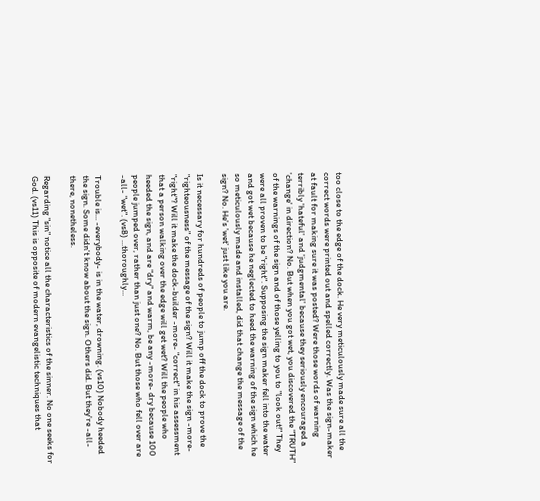too close to the edge of the dock. He very meticulously made sure all the correct words were printed out and spelled correctly. Was the sign-maker at fault for making sure it was posted? Were those words of warning terribly 'hateful' and 'judgmental' because they seriously encouraged a 'change' in direction? No. But when you got wet, you discovered the "TRUTH" of the warnings of the sign and of those yelling to you to "look out!" They were all proven to be "right". Supposing the sign maker fell into the water and got wet because he neglected to heed the warning of the sign which he so meticulously made and installed, did that change the message of the sign? No. He's 'wet' just like you are.

Is it necessary for hundreds of people to jump off the dock to prove the "righteousness" of the message of the sign? Will it make the sign -more- "right"? Will it make the dock-builder -more- "correct" in his assessment that a person walking over the edge will get wet? Will the people who heeded the sign, and are "dry" and warm, be any -more- dry because 100 people jumped over, rather than just one? No. But those who fell over are -all- "wet". (vs8) ...thoroughly...

Trouble is... -everybody- is in the water, drowning. (vs10) Nobody heeded the sign. Some didn't know about the sign. Others did. But they're -all- there, nonetheless.

Regarding "sin" notice all the characteristics of the sinner. No one seeks for God. (vs11) This is opposite of modern evangelistic techniques that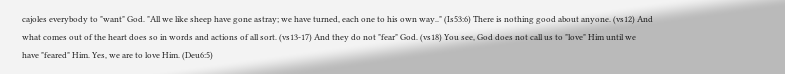cajoles everybody to "want" God. "All we like sheep have gone astray; we have turned, each one to his own way.." (Is53:6) There is nothing good about anyone. (vs12) And what comes out of the heart does so in words and actions of all sort. (vs13-17) And they do not "fear" God. (vs18) You see, God does not call us to "love" Him until we have "feared" Him. Yes, we are to love Him. (Deu6:5)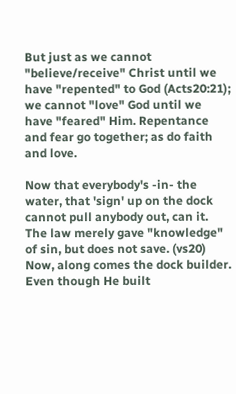But just as we cannot "believe/receive" Christ until we have "repented" to God (Acts20:21); we cannot "love" God until we have "feared" Him. Repentance and fear go together; as do faith and love.

Now that everybody's -in- the water, that 'sign' up on the dock cannot pull anybody out, can it. The law merely gave "knowledge" of sin, but does not save. (vs20) Now, along comes the dock builder. Even though He built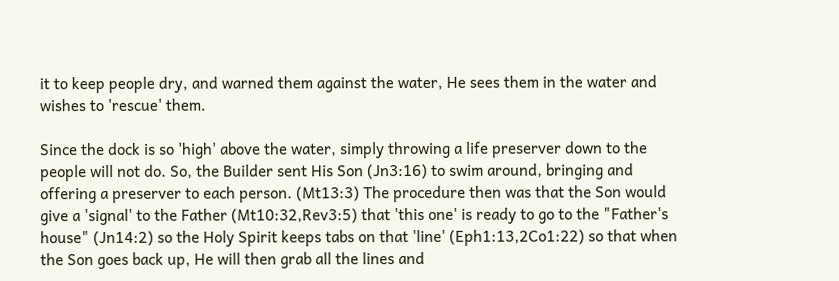it to keep people dry, and warned them against the water, He sees them in the water and wishes to 'rescue' them.

Since the dock is so 'high' above the water, simply throwing a life preserver down to the people will not do. So, the Builder sent His Son (Jn3:16) to swim around, bringing and offering a preserver to each person. (Mt13:3) The procedure then was that the Son would give a 'signal' to the Father (Mt10:32,Rev3:5) that 'this one' is ready to go to the "Father's house" (Jn14:2) so the Holy Spirit keeps tabs on that 'line' (Eph1:13,2Co1:22) so that when the Son goes back up, He will then grab all the lines and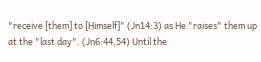"receive [them] to [Himself]" (Jn14:3) as He "raises" them up at the "last day". (Jn6:44,54) Until the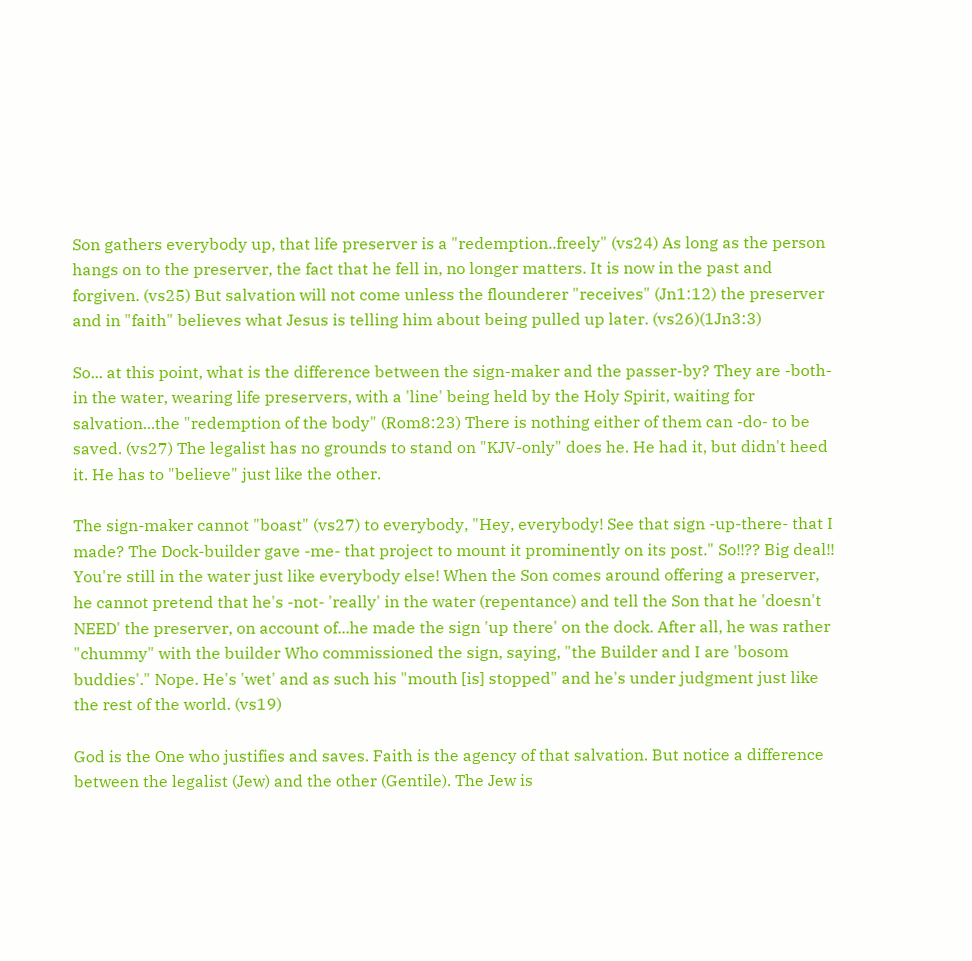Son gathers everybody up, that life preserver is a "redemption..freely" (vs24) As long as the person hangs on to the preserver, the fact that he fell in, no longer matters. It is now in the past and forgiven. (vs25) But salvation will not come unless the flounderer "receives" (Jn1:12) the preserver and in "faith" believes what Jesus is telling him about being pulled up later. (vs26)(1Jn3:3)

So... at this point, what is the difference between the sign-maker and the passer-by? They are -both- in the water, wearing life preservers, with a 'line' being held by the Holy Spirit, waiting for salvation...the "redemption of the body" (Rom8:23) There is nothing either of them can -do- to be saved. (vs27) The legalist has no grounds to stand on "KJV-only" does he. He had it, but didn't heed it. He has to "believe" just like the other.

The sign-maker cannot "boast" (vs27) to everybody, "Hey, everybody! See that sign -up-there- that I made? The Dock-builder gave -me- that project to mount it prominently on its post." So!!?? Big deal!! You're still in the water just like everybody else! When the Son comes around offering a preserver, he cannot pretend that he's -not- 'really' in the water (repentance) and tell the Son that he 'doesn't NEED' the preserver, on account of...he made the sign 'up there' on the dock. After all, he was rather "chummy" with the builder Who commissioned the sign, saying, "the Builder and I are 'bosom buddies'." Nope. He's 'wet' and as such his "mouth [is] stopped" and he's under judgment just like the rest of the world. (vs19)

God is the One who justifies and saves. Faith is the agency of that salvation. But notice a difference between the legalist (Jew) and the other (Gentile). The Jew is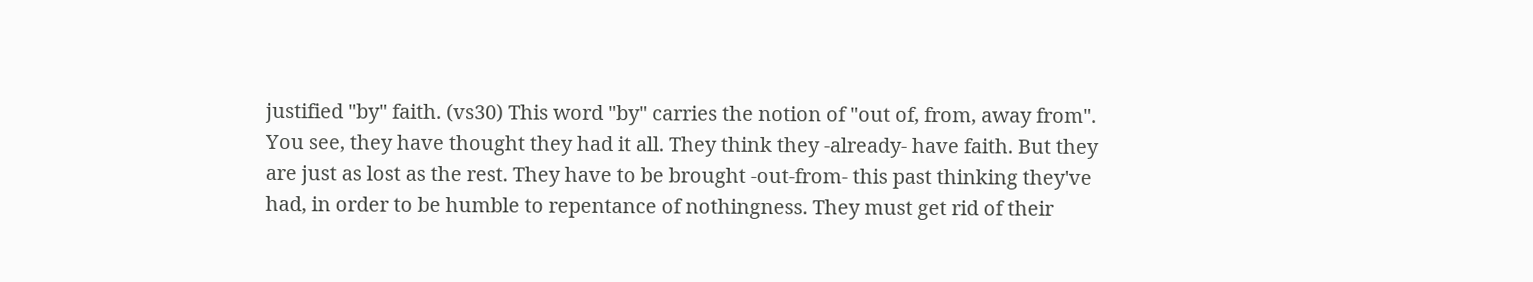justified "by" faith. (vs30) This word "by" carries the notion of "out of, from, away from". You see, they have thought they had it all. They think they -already- have faith. But they are just as lost as the rest. They have to be brought -out-from- this past thinking they've had, in order to be humble to repentance of nothingness. They must get rid of their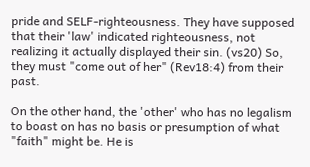pride and SELF-righteousness. They have supposed that their 'law' indicated righteousness, not realizing it actually displayed their sin. (vs20) So, they must "come out of her" (Rev18:4) from their past.

On the other hand, the 'other' who has no legalism to boast on has no basis or presumption of what "faith" might be. He is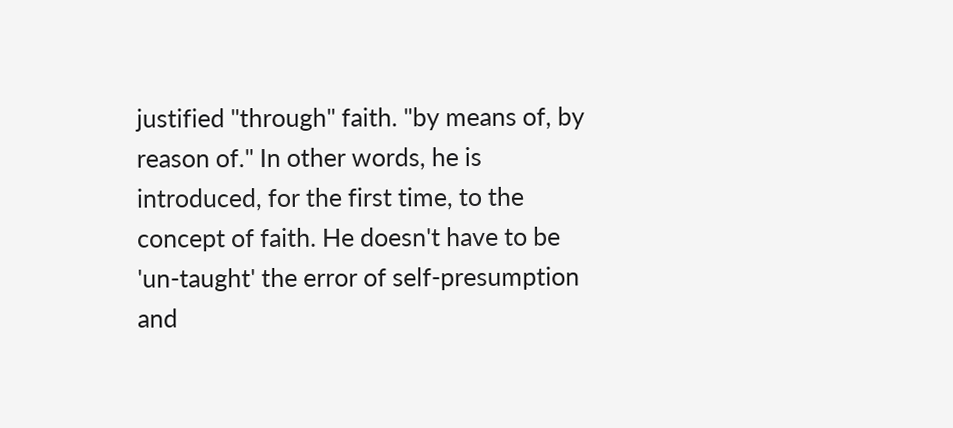justified "through" faith. "by means of, by reason of." In other words, he is introduced, for the first time, to the concept of faith. He doesn't have to be 'un-taught' the error of self-presumption and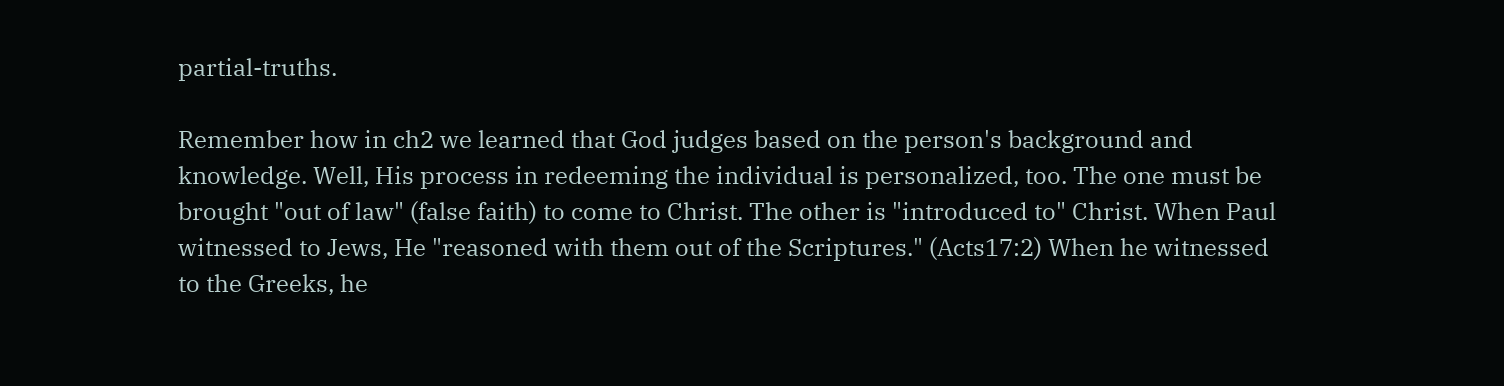partial-truths.

Remember how in ch2 we learned that God judges based on the person's background and knowledge. Well, His process in redeeming the individual is personalized, too. The one must be brought "out of law" (false faith) to come to Christ. The other is "introduced to" Christ. When Paul witnessed to Jews, He "reasoned with them out of the Scriptures." (Acts17:2) When he witnessed to the Greeks, he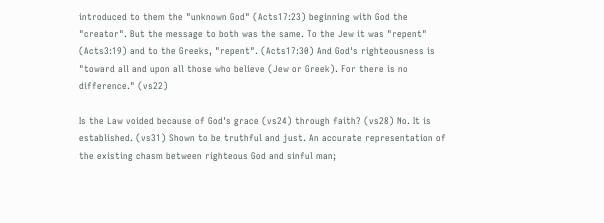introduced to them the "unknown God" (Acts17:23) beginning with God the "creator". But the message to both was the same. To the Jew it was "repent" (Acts3:19) and to the Greeks, "repent". (Acts17:30) And God's righteousness is "toward all and upon all those who believe (Jew or Greek). For there is no difference." (vs22)

Is the Law voided because of God's grace (vs24) through faith? (vs28) No. It is established. (vs31) Shown to be truthful and just. An accurate representation of the existing chasm between righteous God and sinful man;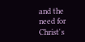and the need for Christ's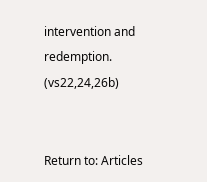intervention and redemption. (vs22,24,26b)


Return to: Articles